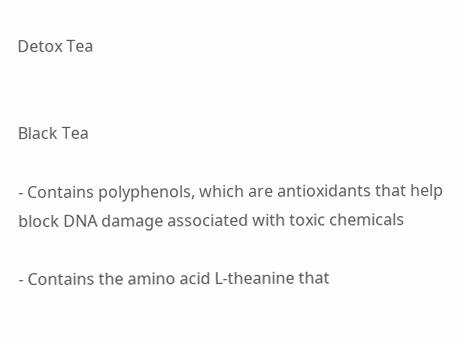Detox Tea


Black Tea

- Contains polyphenols, which are antioxidants that help block DNA damage associated with toxic chemicals

- Contains the amino acid L-theanine that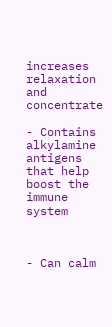increases relaxation and concentrate

- Contains alkylamine antigens that help boost the immune system



- Can calm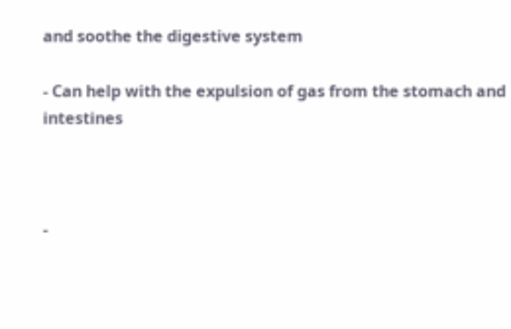and soothe the digestive system

- Can help with the expulsion of gas from the stomach and intestines



-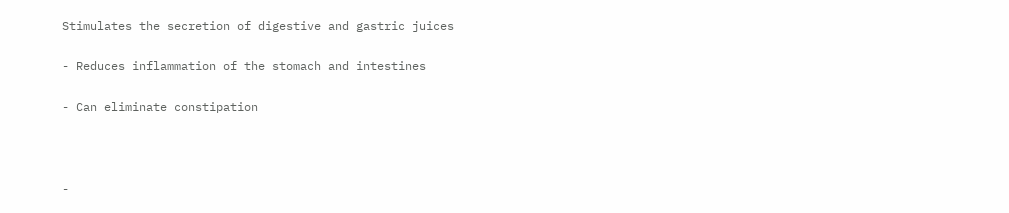Stimulates the secretion of digestive and gastric juices

- Reduces inflammation of the stomach and intestines

- Can eliminate constipation



-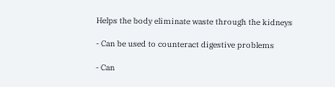Helps the body eliminate waste through the kidneys

- Can be used to counteract digestive problems

- Can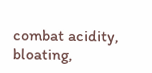combat acidity, bloating,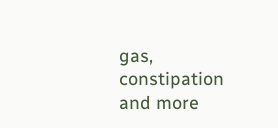gas, constipation and more